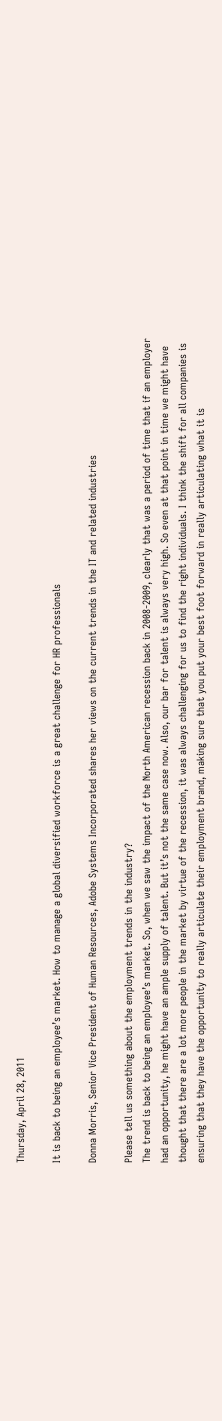Thursday, April 28, 2011

It is back to being an employee’s market. How to manage a global diversified workforce is a great challenge for HR professionals

Donna Morris, Senior Vice President of Human Resources, Adobe Systems Incorporated shares her views on the current trends in the IT and related industries

Please tell us something about the employment trends in the industry?
The trend is back to being an employee’s market. So, when we saw the impact of the North American recession back in 2008-2009, clearly that was a period of time that if an employer had an opportunity, he might have an ample supply of talent. But it’s not the same case now. Also, our bar for talent is always very high. So even at that point in time we might have thought that there are a lot more people in the market by virtue of the recession, it was always challenging for us to find the right individuals. I think the shift for all companies is ensuring that they have the opportunity to really articulate their employment brand, making sure that you put your best foot forward in really articulating what it is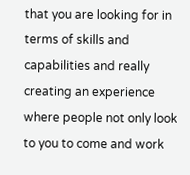that you are looking for in terms of skills and capabilities and really creating an experience where people not only look to you to come and work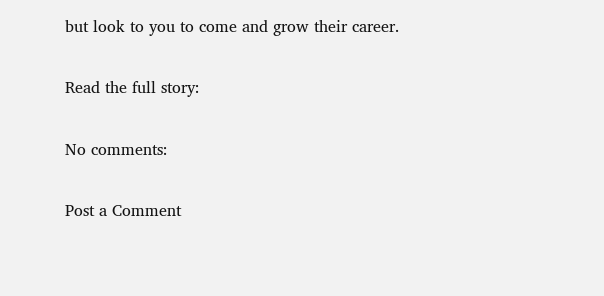but look to you to come and grow their career.

Read the full story:

No comments:

Post a Comment